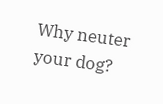Why neuter your dog?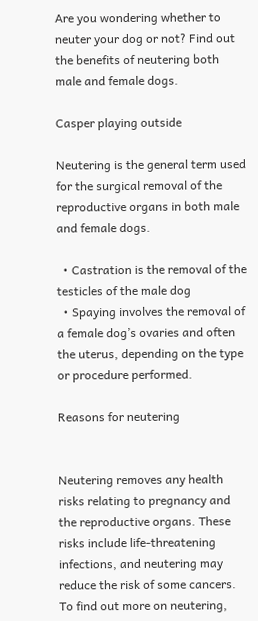Are you wondering whether to neuter your dog or not? Find out the benefits of neutering both male and female dogs.

Casper playing outside

Neutering is the general term used for the surgical removal of the reproductive organs in both male and female dogs.

  • Castration is the removal of the testicles of the male dog
  • Spaying involves the removal of a female dog’s ovaries and often the uterus, depending on the type or procedure performed.

Reasons for neutering


Neutering removes any health risks relating to pregnancy and the reproductive organs. These risks include life-threatening infections, and neutering may reduce the risk of some cancers. To find out more on neutering,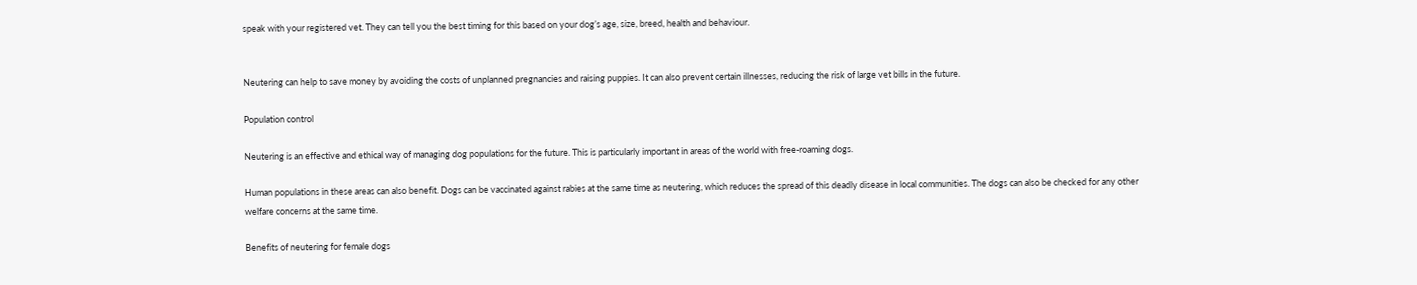speak with your registered vet. They can tell you the best timing for this based on your dog’s age, size, breed, health and behaviour.


Neutering can help to save money by avoiding the costs of unplanned pregnancies and raising puppies. It can also prevent certain illnesses, reducing the risk of large vet bills in the future.

Population control

Neutering is an effective and ethical way of managing dog populations for the future. This is particularly important in areas of the world with free-roaming dogs.

Human populations in these areas can also benefit. Dogs can be vaccinated against rabies at the same time as neutering, which reduces the spread of this deadly disease in local communities. The dogs can also be checked for any other welfare concerns at the same time.

Benefits of neutering for female dogs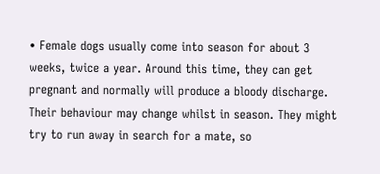• Female dogs usually come into season for about 3 weeks, twice a year. Around this time, they can get pregnant and normally will produce a bloody discharge. Their behaviour may change whilst in season. They might try to run away in search for a mate, so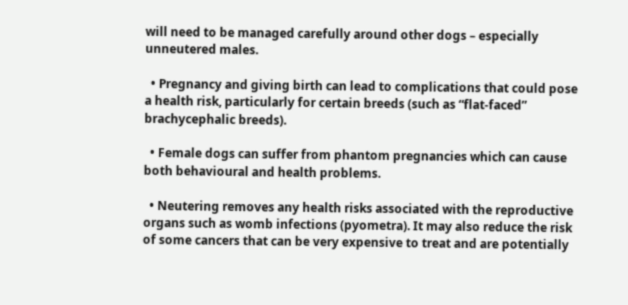will need to be managed carefully around other dogs – especially unneutered males.

  • Pregnancy and giving birth can lead to complications that could pose a health risk, particularly for certain breeds (such as “flat-faced” brachycephalic breeds).

  • Female dogs can suffer from phantom pregnancies which can cause both behavioural and health problems.

  • Neutering removes any health risks associated with the reproductive organs such as womb infections (pyometra). It may also reduce the risk of some cancers that can be very expensive to treat and are potentially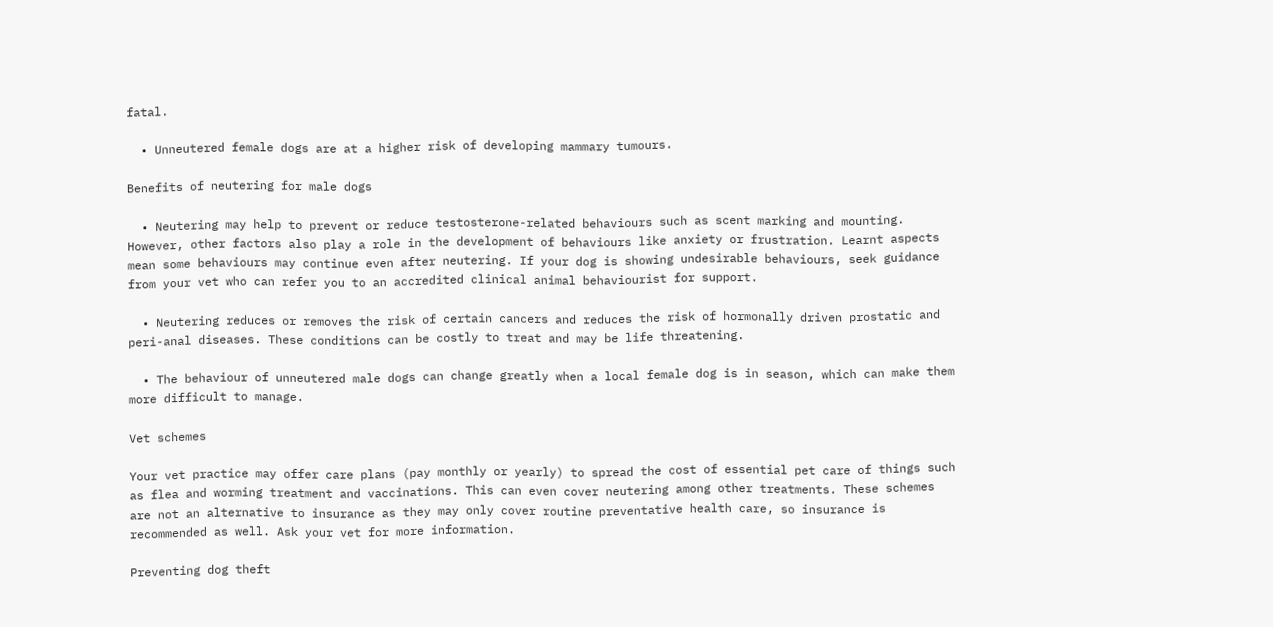fatal.

  • Unneutered female dogs are at a higher risk of developing mammary tumours.

Benefits of neutering for male dogs

  • Neutering may help to prevent or reduce testosterone-related behaviours such as scent marking and mounting. However, other factors also play a role in the development of behaviours like anxiety or frustration. Learnt aspects mean some behaviours may continue even after neutering. If your dog is showing undesirable behaviours, seek guidance from your vet who can refer you to an accredited clinical animal behaviourist for support.

  • Neutering reduces or removes the risk of certain cancers and reduces the risk of hormonally driven prostatic and peri-anal diseases. These conditions can be costly to treat and may be life threatening.

  • The behaviour of unneutered male dogs can change greatly when a local female dog is in season, which can make them more difficult to manage.

Vet schemes

Your vet practice may offer care plans (pay monthly or yearly) to spread the cost of essential pet care of things such as flea and worming treatment and vaccinations. This can even cover neutering among other treatments. These schemes are not an alternative to insurance as they may only cover routine preventative health care, so insurance is recommended as well. Ask your vet for more information.

Preventing dog theft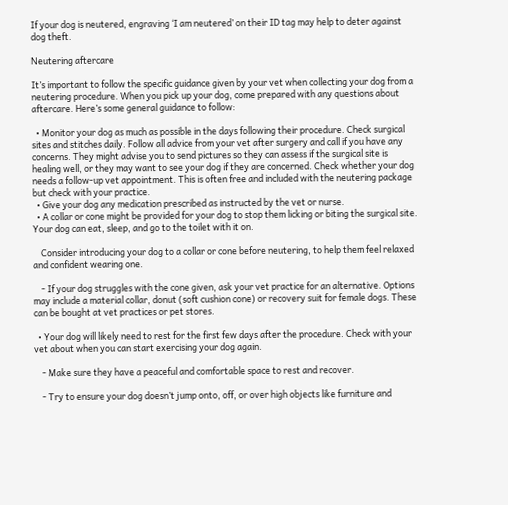If your dog is neutered, engraving ‘I am neutered’ on their ID tag may help to deter against dog theft.

Neutering aftercare

It’s important to follow the specific guidance given by your vet when collecting your dog from a neutering procedure. When you pick up your dog, come prepared with any questions about aftercare. Here’s some general guidance to follow:

  • Monitor your dog as much as possible in the days following their procedure. Check surgical sites and stitches daily. Follow all advice from your vet after surgery and call if you have any concerns. They might advise you to send pictures so they can assess if the surgical site is healing well, or they may want to see your dog if they are concerned. Check whether your dog needs a follow-up vet appointment. This is often free and included with the neutering package but check with your practice.
  • Give your dog any medication prescribed as instructed by the vet or nurse.
  • A collar or cone might be provided for your dog to stop them licking or biting the surgical site. Your dog can eat, sleep, and go to the toilet with it on.

    Consider introducing your dog to a collar or cone before neutering, to help them feel relaxed and confident wearing one.

    - If your dog struggles with the cone given, ask your vet practice for an alternative. Options may include a material collar, donut (soft cushion cone) or recovery suit for female dogs. These can be bought at vet practices or pet stores.

  • Your dog will likely need to rest for the first few days after the procedure. Check with your vet about when you can start exercising your dog again.

    - Make sure they have a peaceful and comfortable space to rest and recover.

    - Try to ensure your dog doesn’t jump onto, off, or over high objects like furniture and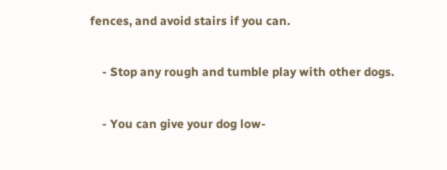fences, and avoid stairs if you can.

    - Stop any rough and tumble play with other dogs.

    - You can give your dog low-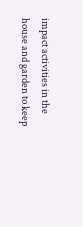impact activities in the house and garden to keep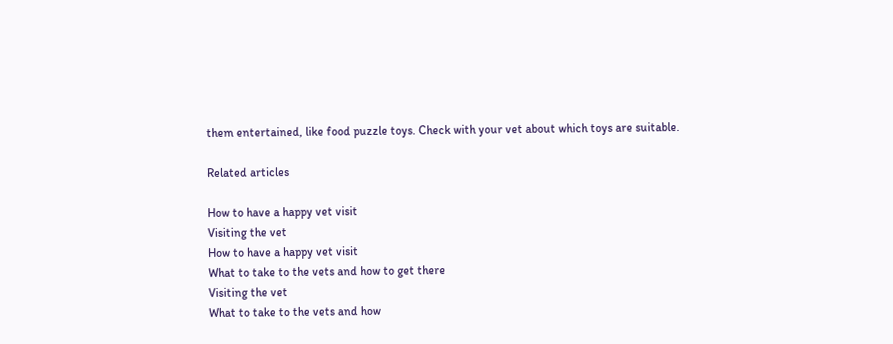them entertained, like food puzzle toys. Check with your vet about which toys are suitable.

Related articles

How to have a happy vet visit
Visiting the vet
How to have a happy vet visit
What to take to the vets and how to get there
Visiting the vet
What to take to the vets and how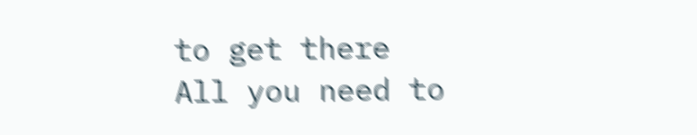to get there
All you need to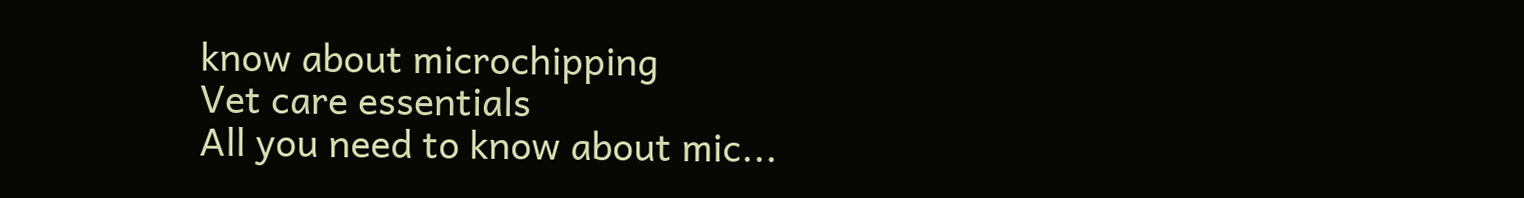know about microchipping
Vet care essentials
All you need to know about mic...